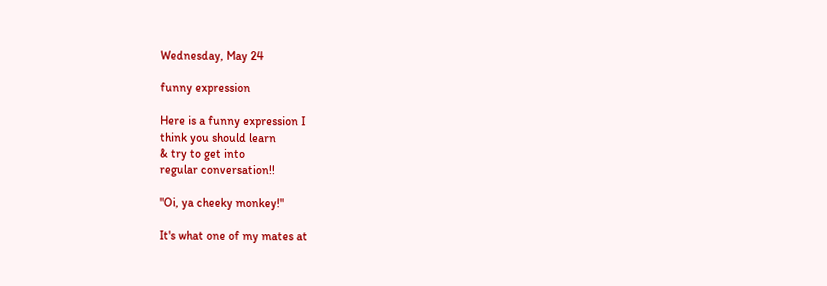Wednesday, May 24

funny expression

Here is a funny expression I
think you should learn
& try to get into
regular conversation!!

"Oi, ya cheeky monkey!"

It's what one of my mates at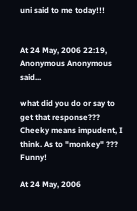uni said to me today!!!


At 24 May, 2006 22:19, Anonymous Anonymous said...

what did you do or say to get that response??? Cheeky means impudent, I think. As to "monkey" ??? Funny!

At 24 May, 2006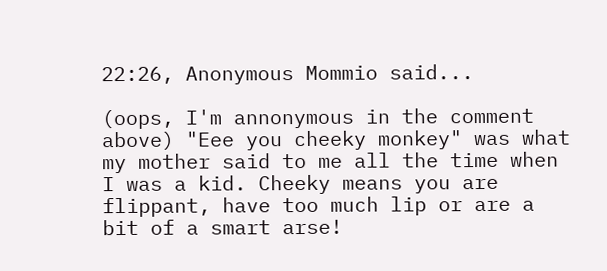22:26, Anonymous Mommio said...

(oops, I'm annonymous in the comment above) "Eee you cheeky monkey" was what my mother said to me all the time when I was a kid. Cheeky means you are flippant, have too much lip or are a bit of a smart arse!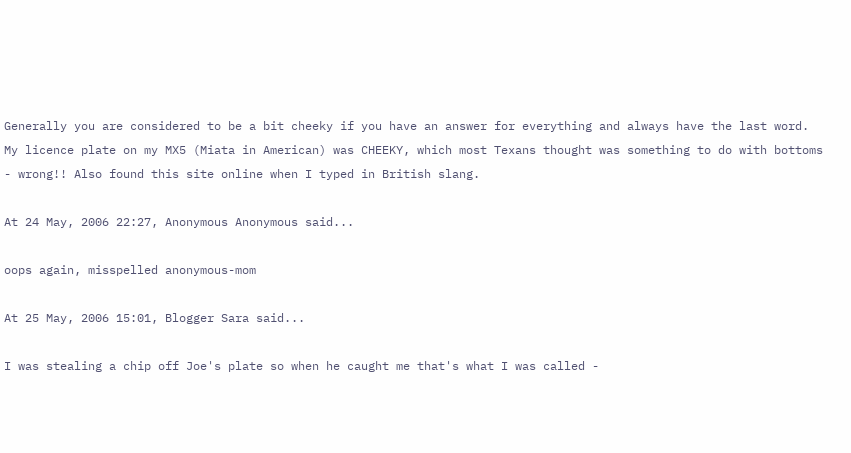Generally you are considered to be a bit cheeky if you have an answer for everything and always have the last word. My licence plate on my MX5 (Miata in American) was CHEEKY, which most Texans thought was something to do with bottoms - wrong!! Also found this site online when I typed in British slang.

At 24 May, 2006 22:27, Anonymous Anonymous said...

oops again, misspelled anonymous-mom

At 25 May, 2006 15:01, Blogger Sara said...

I was stealing a chip off Joe's plate so when he caught me that's what I was called -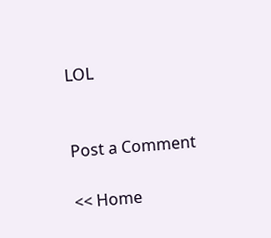LOL


Post a Comment

<< Home